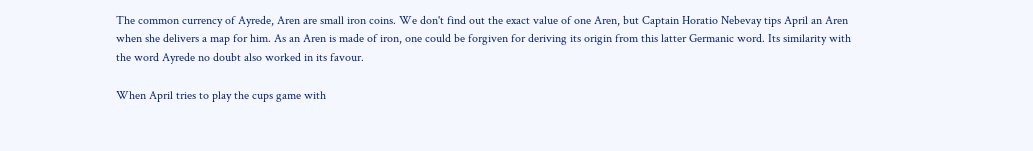The common currency of Ayrede, Aren are small iron coins. We don't find out the exact value of one Aren, but Captain Horatio Nebevay tips April an Aren when she delivers a map for him. As an Aren is made of iron, one could be forgiven for deriving its origin from this latter Germanic word. Its similarity with the word Ayrede no doubt also worked in its favour.

When April tries to play the cups game with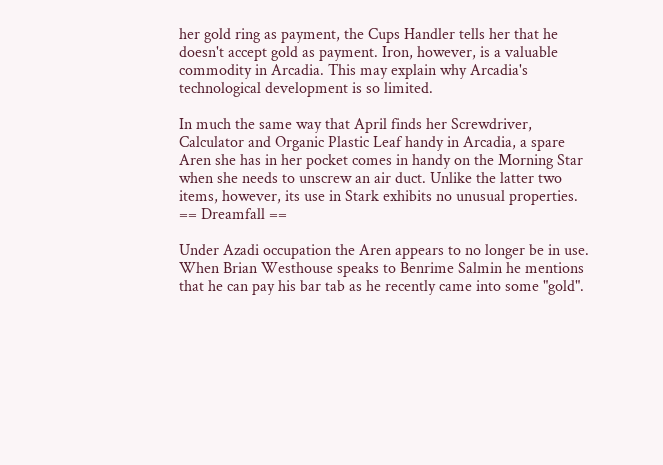her gold ring as payment, the Cups Handler tells her that he doesn't accept gold as payment. Iron, however, is a valuable commodity in Arcadia. This may explain why Arcadia's technological development is so limited.

In much the same way that April finds her Screwdriver, Calculator and Organic Plastic Leaf handy in Arcadia, a spare Aren she has in her pocket comes in handy on the Morning Star when she needs to unscrew an air duct. Unlike the latter two items, however, its use in Stark exhibits no unusual properties.
== Dreamfall ==

Under Azadi occupation the Aren appears to no longer be in use. When Brian Westhouse speaks to Benrime Salmin he mentions that he can pay his bar tab as he recently came into some "gold".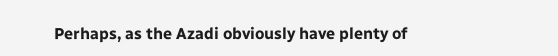Perhaps, as the Azadi obviously have plenty of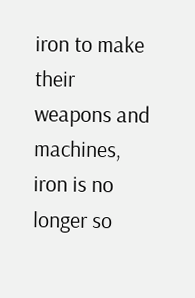iron to make their weapons and machines, iron is no longer so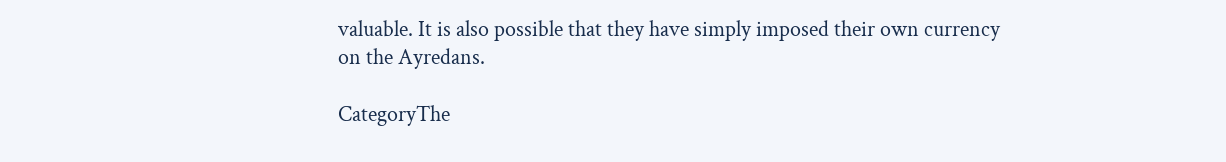valuable. It is also possible that they have simply imposed their own currency on the Ayredans.

CategoryThe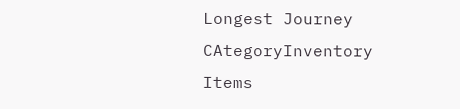Longest Journey
CAtegoryInventory Items